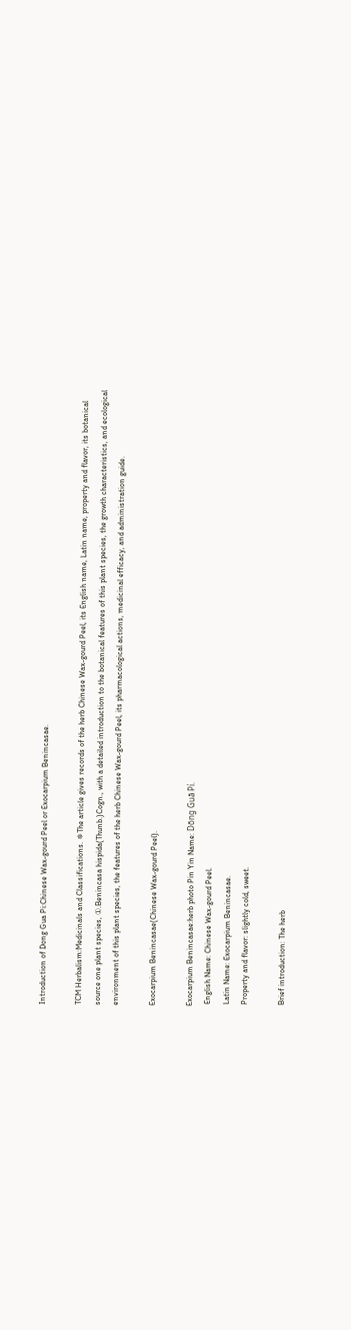Introduction of Dong Gua Pi:Chinese Wax-gourd Peel or Exocarpium Benincasae.

TCM Herbalism:Medicinals and Classifications. ✵The article gives records of the herb Chinese Wax-gourd Peel, its English name, Latin name, property and flavor, its botanical source one plant species, ①.Benincasa hispida(Thunb.)Cogn., with a detailed introduction to the botanical features of this plant species, the growth characteristics, and ecological environment of this plant species, the features of the herb Chinese Wax-gourd Peel, its pharmacological actions, medicinal efficacy, and administration guide.

Exocarpium Benincasae(Chinese Wax-gourd Peel).

Exocarpium Benincasae:herb photo Pin Yin Name: Dōnɡ Guā Pí.
 English Name: Chinese Wax-gourd Peel.
 Latin Name: Exocarpium Benincasae.
 Property and flavor: slightly cold, sweet.

 Brief introduction: The herb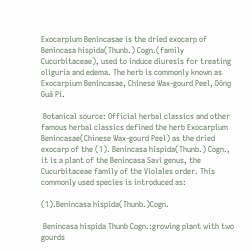Exocarpium Benincasae is the dried exocarp of Benincasa hispida(Thunb.) Cogn.(family Cucurbitaceae), used to induce diuresis for treating oliguria and edema. The herb is commonly known as Exocarpium Benincasae, Chinese Wax-gourd Peel, Dōnɡ Guā Pí.

 Botanical source: Official herbal classics and other famous herbal classics defined the herb Exocarpium Benincasae(Chinese Wax-gourd Peel) as the dried exocarp of the (1). Benincasa hispida(Thunb.) Cogn., it is a plant of the Benincasa Savi genus, the Cucurbitaceae family of the Violales order. This commonly used species is introduced as:

(1).Benincasa hispida(Thunb.)Cogn.

 Benincasa hispida Thunb Cogn.:growing plant with two gourds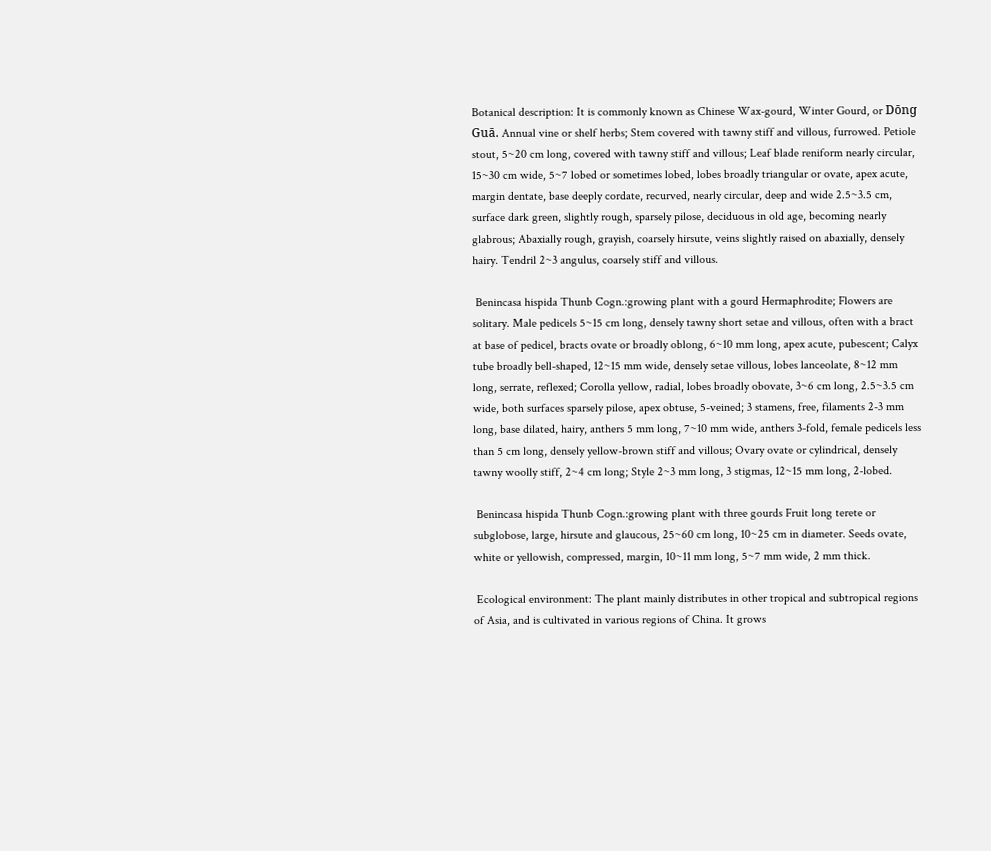Botanical description: It is commonly known as Chinese Wax-gourd, Winter Gourd, or Dōnɡ Guā. Annual vine or shelf herbs; Stem covered with tawny stiff and villous, furrowed. Petiole stout, 5~20 cm long, covered with tawny stiff and villous; Leaf blade reniform nearly circular, 15~30 cm wide, 5~7 lobed or sometimes lobed, lobes broadly triangular or ovate, apex acute, margin dentate, base deeply cordate, recurved, nearly circular, deep and wide 2.5~3.5 cm, surface dark green, slightly rough, sparsely pilose, deciduous in old age, becoming nearly glabrous; Abaxially rough, grayish, coarsely hirsute, veins slightly raised on abaxially, densely hairy. Tendril 2~3 angulus, coarsely stiff and villous.

 Benincasa hispida Thunb Cogn.:growing plant with a gourd Hermaphrodite; Flowers are solitary. Male pedicels 5~15 cm long, densely tawny short setae and villous, often with a bract at base of pedicel, bracts ovate or broadly oblong, 6~10 mm long, apex acute, pubescent; Calyx tube broadly bell-shaped, 12~15 mm wide, densely setae villous, lobes lanceolate, 8~12 mm long, serrate, reflexed; Corolla yellow, radial, lobes broadly obovate, 3~6 cm long, 2.5~3.5 cm wide, both surfaces sparsely pilose, apex obtuse, 5-veined; 3 stamens, free, filaments 2-3 mm long, base dilated, hairy, anthers 5 mm long, 7~10 mm wide, anthers 3-fold, female pedicels less than 5 cm long, densely yellow-brown stiff and villous; Ovary ovate or cylindrical, densely tawny woolly stiff, 2~4 cm long; Style 2~3 mm long, 3 stigmas, 12~15 mm long, 2-lobed.

 Benincasa hispida Thunb Cogn.:growing plant with three gourds Fruit long terete or subglobose, large, hirsute and glaucous, 25~60 cm long, 10~25 cm in diameter. Seeds ovate, white or yellowish, compressed, margin, 10~11 mm long, 5~7 mm wide, 2 mm thick.

 Ecological environment: The plant mainly distributes in other tropical and subtropical regions of Asia, and is cultivated in various regions of China. It grows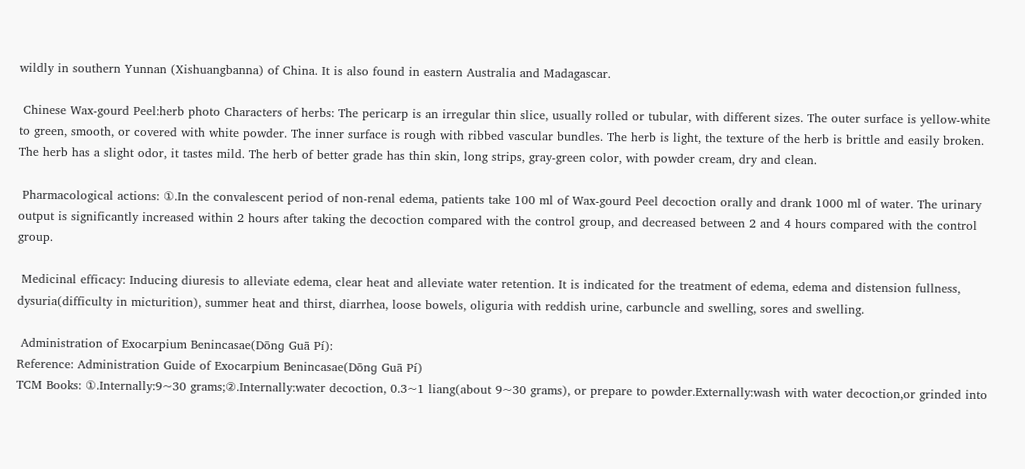wildly in southern Yunnan (Xishuangbanna) of China. It is also found in eastern Australia and Madagascar.

 Chinese Wax-gourd Peel:herb photo Characters of herbs: The pericarp is an irregular thin slice, usually rolled or tubular, with different sizes. The outer surface is yellow-white to green, smooth, or covered with white powder. The inner surface is rough with ribbed vascular bundles. The herb is light, the texture of the herb is brittle and easily broken. The herb has a slight odor, it tastes mild. The herb of better grade has thin skin, long strips, gray-green color, with powder cream, dry and clean.

 Pharmacological actions: ①.In the convalescent period of non-renal edema, patients take 100 ml of Wax-gourd Peel decoction orally and drank 1000 ml of water. The urinary output is significantly increased within 2 hours after taking the decoction compared with the control group, and decreased between 2 and 4 hours compared with the control group.

 Medicinal efficacy: Inducing diuresis to alleviate edema, clear heat and alleviate water retention. It is indicated for the treatment of edema, edema and distension fullness, dysuria(difficulty in micturition), summer heat and thirst, diarrhea, loose bowels, oliguria with reddish urine, carbuncle and swelling, sores and swelling.

 Administration of Exocarpium Benincasae(Dōnɡ Guā Pí):
Reference: Administration Guide of Exocarpium Benincasae(Dōnɡ Guā Pí)
TCM Books: ①.Internally:9~30 grams;②.Internally:water decoction, 0.3~1 liang(about 9~30 grams), or prepare to powder.Externally:wash with water decoction,or grinded into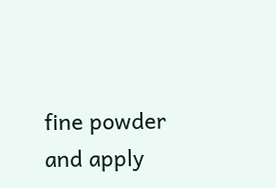fine powder and apply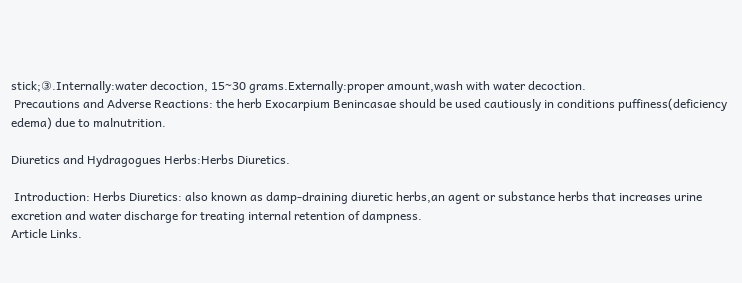stick;③.Internally:water decoction, 15~30 grams.Externally:proper amount,wash with water decoction.
 Precautions and Adverse Reactions: the herb Exocarpium Benincasae should be used cautiously in conditions puffiness(deficiency edema) due to malnutrition.

Diuretics and Hydragogues Herbs:Herbs Diuretics.

 Introduction: Herbs Diuretics: also known as damp-draining diuretic herbs,an agent or substance herbs that increases urine excretion and water discharge for treating internal retention of dampness.
Article Links.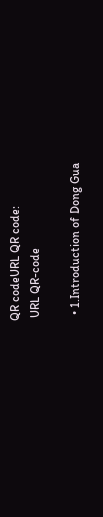QR codeURL QR code:
 URL QR-code

  • 1.Introduction of Dong Gua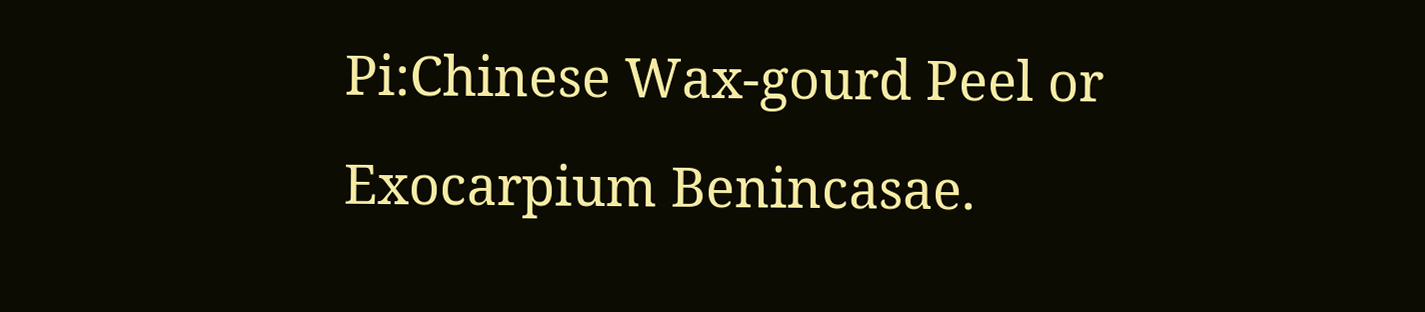Pi:Chinese Wax-gourd Peel or Exocarpium Benincasae.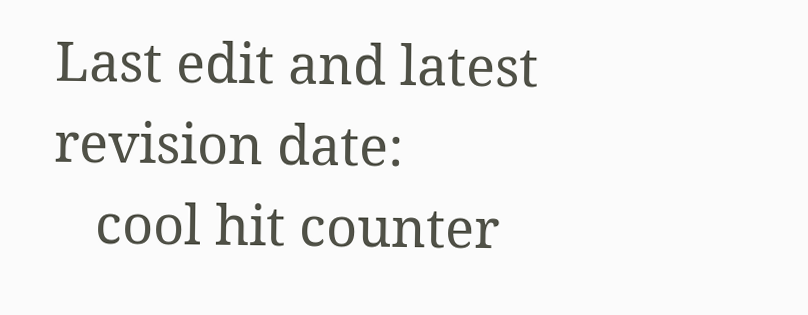Last edit and latest revision date:
   cool hit counter